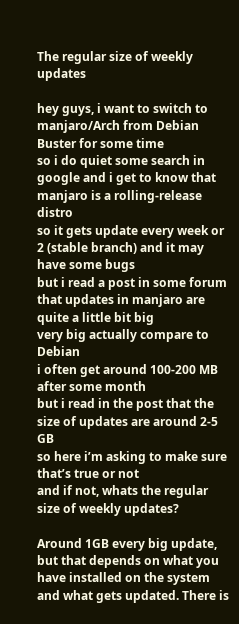The regular size of weekly updates

hey guys, i want to switch to manjaro/Arch from Debian Buster for some time
so i do quiet some search in google and i get to know that manjaro is a rolling-release distro
so it gets update every week or 2 (stable branch) and it may have some bugs
but i read a post in some forum that updates in manjaro are quite a little bit big
very big actually compare to Debian
i often get around 100-200 MB after some month
but i read in the post that the size of updates are around 2-5 GB
so here i’m asking to make sure that’s true or not
and if not, whats the regular size of weekly updates?

Around 1GB every big update, but that depends on what you have installed on the system and what gets updated. There is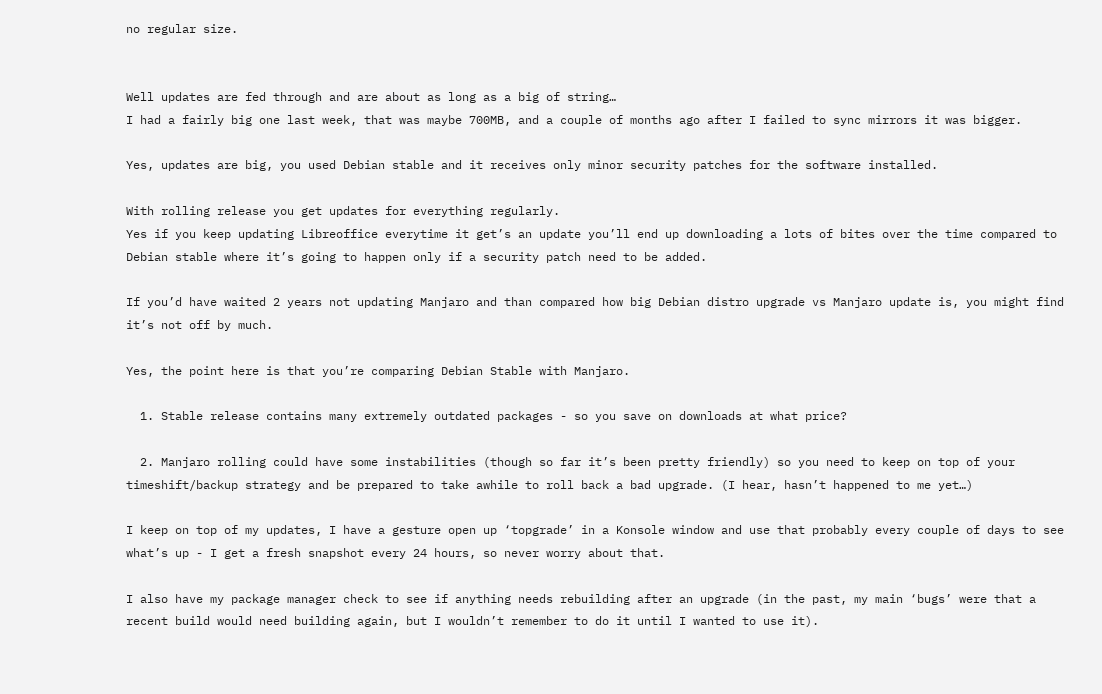no regular size.


Well updates are fed through and are about as long as a big of string…
I had a fairly big one last week, that was maybe 700MB, and a couple of months ago after I failed to sync mirrors it was bigger.

Yes, updates are big, you used Debian stable and it receives only minor security patches for the software installed.

With rolling release you get updates for everything regularly.
Yes if you keep updating Libreoffice everytime it get’s an update you’ll end up downloading a lots of bites over the time compared to Debian stable where it’s going to happen only if a security patch need to be added.

If you’d have waited 2 years not updating Manjaro and than compared how big Debian distro upgrade vs Manjaro update is, you might find it’s not off by much.

Yes, the point here is that you’re comparing Debian Stable with Manjaro.

  1. Stable release contains many extremely outdated packages - so you save on downloads at what price?

  2. Manjaro rolling could have some instabilities (though so far it’s been pretty friendly) so you need to keep on top of your timeshift/backup strategy and be prepared to take awhile to roll back a bad upgrade. (I hear, hasn’t happened to me yet…)

I keep on top of my updates, I have a gesture open up ‘topgrade’ in a Konsole window and use that probably every couple of days to see what’s up - I get a fresh snapshot every 24 hours, so never worry about that.

I also have my package manager check to see if anything needs rebuilding after an upgrade (in the past, my main ‘bugs’ were that a recent build would need building again, but I wouldn’t remember to do it until I wanted to use it).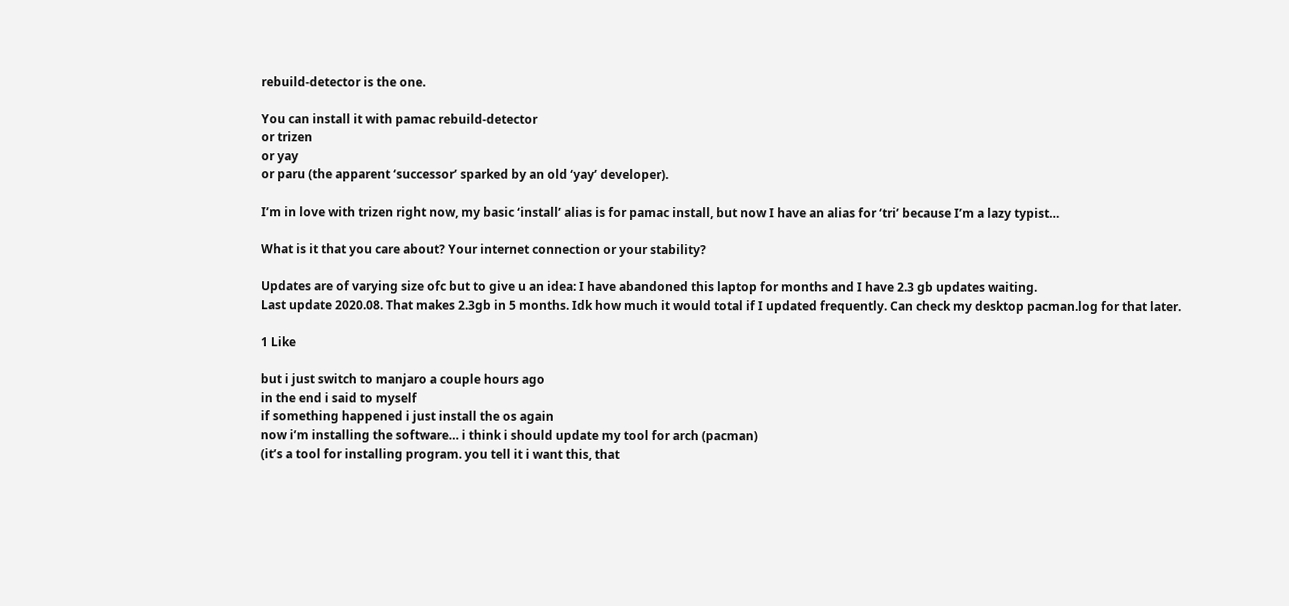rebuild-detector is the one.

You can install it with pamac rebuild-detector
or trizen
or yay
or paru (the apparent ‘successor’ sparked by an old ‘yay’ developer).

I’m in love with trizen right now, my basic ‘install’ alias is for pamac install, but now I have an alias for ‘tri’ because I’m a lazy typist…

What is it that you care about? Your internet connection or your stability?

Updates are of varying size ofc but to give u an idea: I have abandoned this laptop for months and I have 2.3 gb updates waiting.
Last update 2020.08. That makes 2.3gb in 5 months. Idk how much it would total if I updated frequently. Can check my desktop pacman.log for that later.

1 Like

but i just switch to manjaro a couple hours ago
in the end i said to myself
if something happened i just install the os again
now i’m installing the software… i think i should update my tool for arch (pacman)
(it’s a tool for installing program. you tell it i want this, that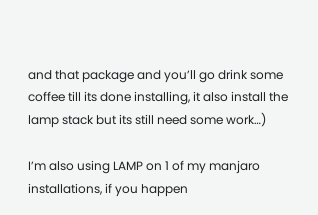and that package and you’ll go drink some coffee till its done installing, it also install the lamp stack but its still need some work…)

I’m also using LAMP on 1 of my manjaro installations, if you happen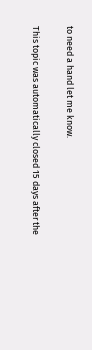to need a hand let me know.

This topic was automatically closed 15 days after the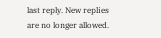last reply. New replies are no longer allowed.